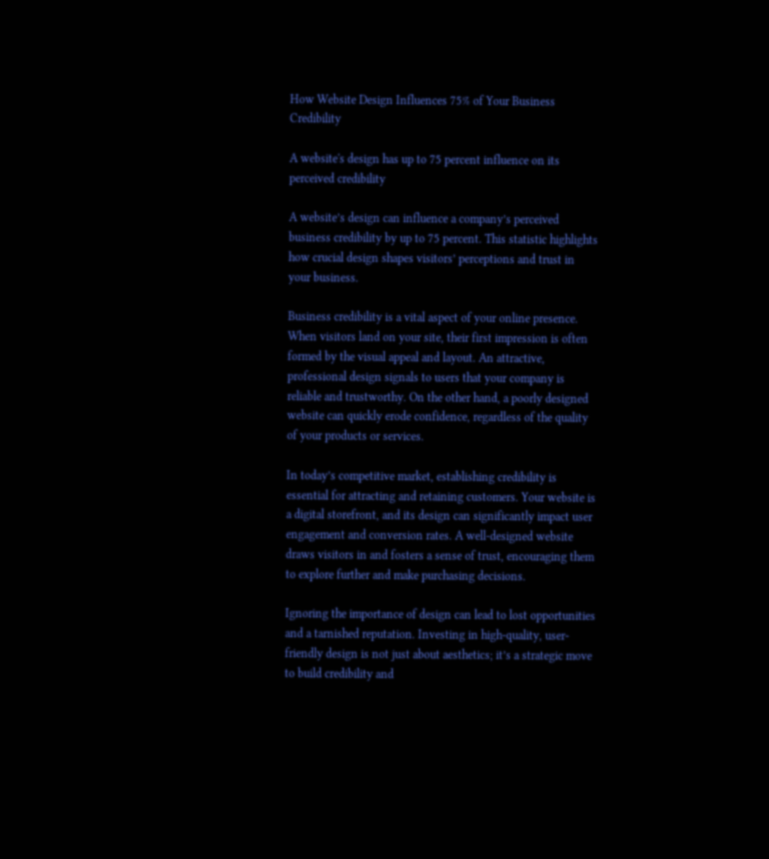How Website Design Influences 75% of Your Business Credibility

A website's design has up to 75 percent influence on its perceived credibility

A website’s design can influence a company’s perceived business credibility by up to 75 percent. This statistic highlights how crucial design shapes visitors’ perceptions and trust in your business.

Business credibility is a vital aspect of your online presence. When visitors land on your site, their first impression is often formed by the visual appeal and layout. An attractive, professional design signals to users that your company is reliable and trustworthy. On the other hand, a poorly designed website can quickly erode confidence, regardless of the quality of your products or services.

In today’s competitive market, establishing credibility is essential for attracting and retaining customers. Your website is a digital storefront, and its design can significantly impact user engagement and conversion rates. A well-designed website draws visitors in and fosters a sense of trust, encouraging them to explore further and make purchasing decisions.

Ignoring the importance of design can lead to lost opportunities and a tarnished reputation. Investing in high-quality, user-friendly design is not just about aesthetics; it’s a strategic move to build credibility and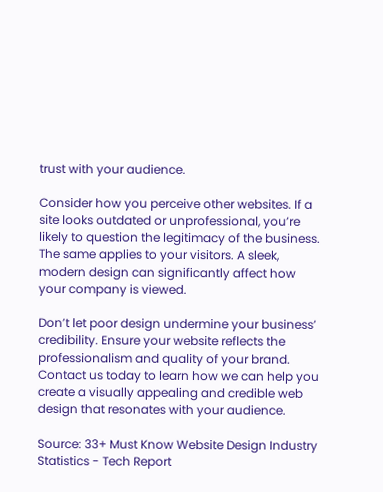trust with your audience.

Consider how you perceive other websites. If a site looks outdated or unprofessional, you’re likely to question the legitimacy of the business. The same applies to your visitors. A sleek, modern design can significantly affect how your company is viewed.

Don’t let poor design undermine your business’ credibility. Ensure your website reflects the professionalism and quality of your brand. Contact us today to learn how we can help you create a visually appealing and credible web design that resonates with your audience.

Source: 33+ Must Know Website Design Industry Statistics - Tech Report